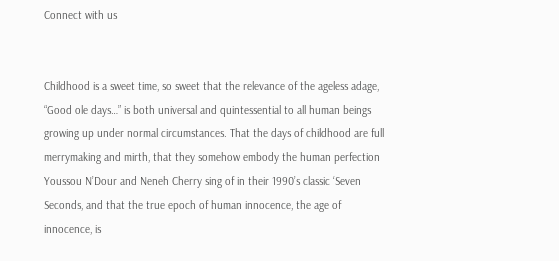Connect with us


Childhood is a sweet time, so sweet that the relevance of the ageless adage, “Good ole days…” is both universal and quintessential to all human beings growing up under normal circumstances. That the days of childhood are full merrymaking and mirth, that they somehow embody the human perfection Youssou N’Dour and Neneh Cherry sing of in their 1990’s classic ‘Seven Seconds, and that the true epoch of human innocence, the age of innocence, is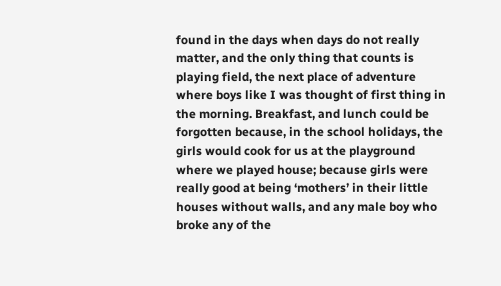found in the days when days do not really matter, and the only thing that counts is playing field, the next place of adventure where boys like I was thought of first thing in the morning. Breakfast, and lunch could be forgotten because, in the school holidays, the girls would cook for us at the playground where we played house; because girls were really good at being ‘mothers’ in their little houses without walls, and any male boy who broke any of the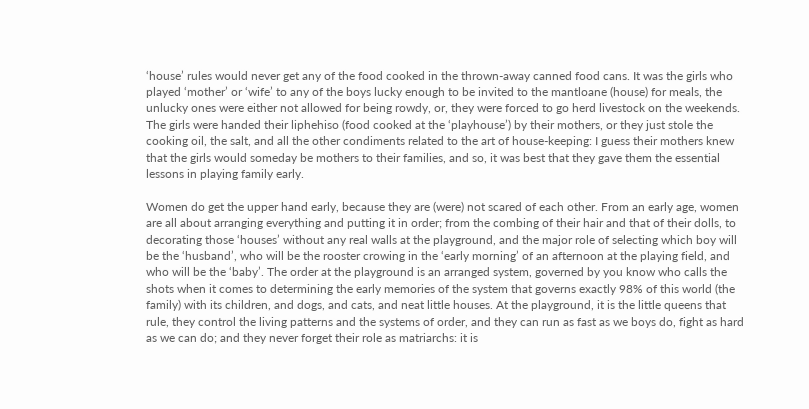‘house’ rules would never get any of the food cooked in the thrown-away canned food cans. It was the girls who played ‘mother’ or ‘wife’ to any of the boys lucky enough to be invited to the mantloane (house) for meals, the unlucky ones were either not allowed for being rowdy, or, they were forced to go herd livestock on the weekends. The girls were handed their liphehiso (food cooked at the ‘playhouse’) by their mothers, or they just stole the cooking oil, the salt, and all the other condiments related to the art of house-keeping: I guess their mothers knew that the girls would someday be mothers to their families, and so, it was best that they gave them the essential lessons in playing family early.

Women do get the upper hand early, because they are (were) not scared of each other. From an early age, women are all about arranging everything and putting it in order; from the combing of their hair and that of their dolls, to decorating those ‘houses’ without any real walls at the playground, and the major role of selecting which boy will be the ‘husband’, who will be the rooster crowing in the ‘early morning’ of an afternoon at the playing field, and who will be the ‘baby’. The order at the playground is an arranged system, governed by you know who calls the shots when it comes to determining the early memories of the system that governs exactly 98% of this world (the family) with its children, and dogs, and cats, and neat little houses. At the playground, it is the little queens that rule, they control the living patterns and the systems of order, and they can run as fast as we boys do, fight as hard as we can do; and they never forget their role as matriarchs: it is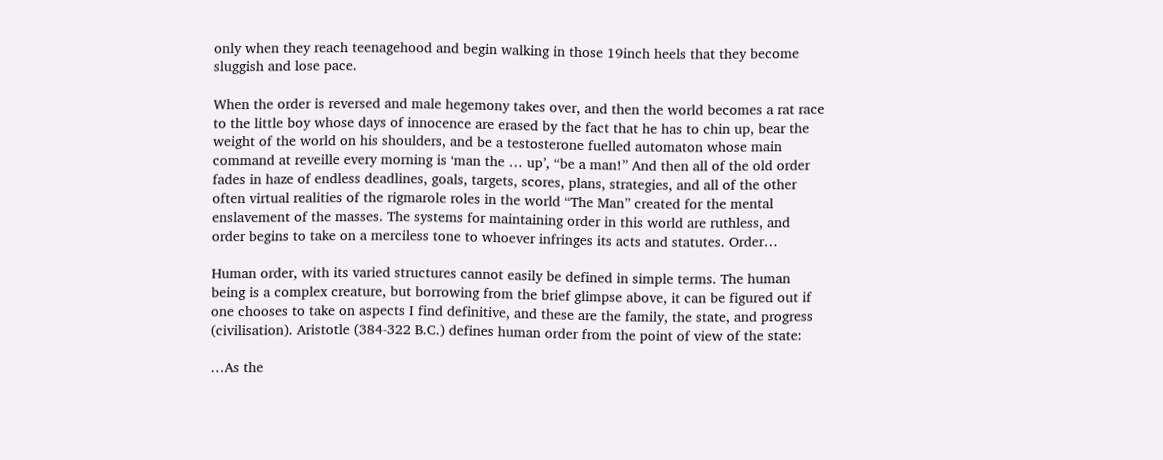only when they reach teenagehood and begin walking in those 19inch heels that they become sluggish and lose pace.

When the order is reversed and male hegemony takes over, and then the world becomes a rat race to the little boy whose days of innocence are erased by the fact that he has to chin up, bear the weight of the world on his shoulders, and be a testosterone fuelled automaton whose main command at reveille every morning is ‘man the … up’, “be a man!” And then all of the old order fades in haze of endless deadlines, goals, targets, scores, plans, strategies, and all of the other often virtual realities of the rigmarole roles in the world “The Man” created for the mental enslavement of the masses. The systems for maintaining order in this world are ruthless, and order begins to take on a merciless tone to whoever infringes its acts and statutes. Order…

Human order, with its varied structures cannot easily be defined in simple terms. The human being is a complex creature, but borrowing from the brief glimpse above, it can be figured out if one chooses to take on aspects I find definitive, and these are the family, the state, and progress (civilisation). Aristotle (384-322 B.C.) defines human order from the point of view of the state:

…As the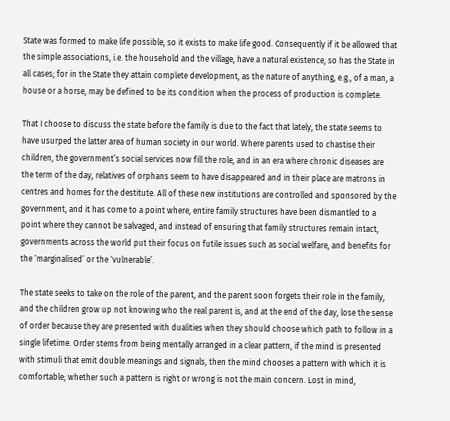State was formed to make life possible, so it exists to make life good. Consequently if it be allowed that the simple associations, i.e. the household and the village, have a natural existence, so has the State in all cases; for in the State they attain complete development, as the nature of anything, e.g., of a man, a house or a horse, may be defined to be its condition when the process of production is complete.

That I choose to discuss the state before the family is due to the fact that lately, the state seems to have usurped the latter area of human society in our world. Where parents used to chastise their children, the government’s social services now fill the role, and in an era where chronic diseases are the term of the day, relatives of orphans seem to have disappeared and in their place are matrons in centres and homes for the destitute. All of these new institutions are controlled and sponsored by the government, and it has come to a point where, entire family structures have been dismantled to a point where they cannot be salvaged, and instead of ensuring that family structures remain intact, governments across the world put their focus on futile issues such as social welfare, and benefits for the ‘marginalised’ or the ‘vulnerable’.

The state seeks to take on the role of the parent, and the parent soon forgets their role in the family, and the children grow up not knowing who the real parent is, and at the end of the day, lose the sense of order because they are presented with dualities when they should choose which path to follow in a single lifetime. Order stems from being mentally arranged in a clear pattern, if the mind is presented with stimuli that emit double meanings and signals, then the mind chooses a pattern with which it is comfortable; whether such a pattern is right or wrong is not the main concern. Lost in mind,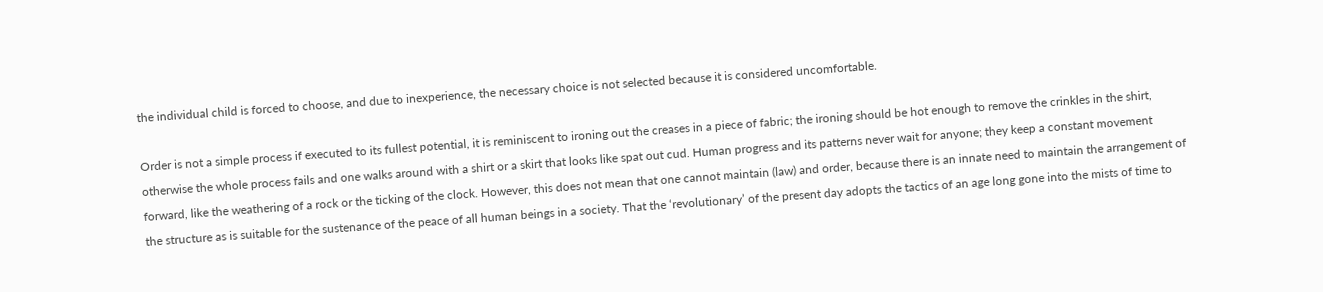the individual child is forced to choose, and due to inexperience, the necessary choice is not selected because it is considered uncomfortable.

Order is not a simple process if executed to its fullest potential, it is reminiscent to ironing out the creases in a piece of fabric; the ironing should be hot enough to remove the crinkles in the shirt, otherwise the whole process fails and one walks around with a shirt or a skirt that looks like spat out cud. Human progress and its patterns never wait for anyone; they keep a constant movement forward, like the weathering of a rock or the ticking of the clock. However, this does not mean that one cannot maintain (law) and order, because there is an innate need to maintain the arrangement of the structure as is suitable for the sustenance of the peace of all human beings in a society. That the ‘revolutionary’ of the present day adopts the tactics of an age long gone into the mists of time to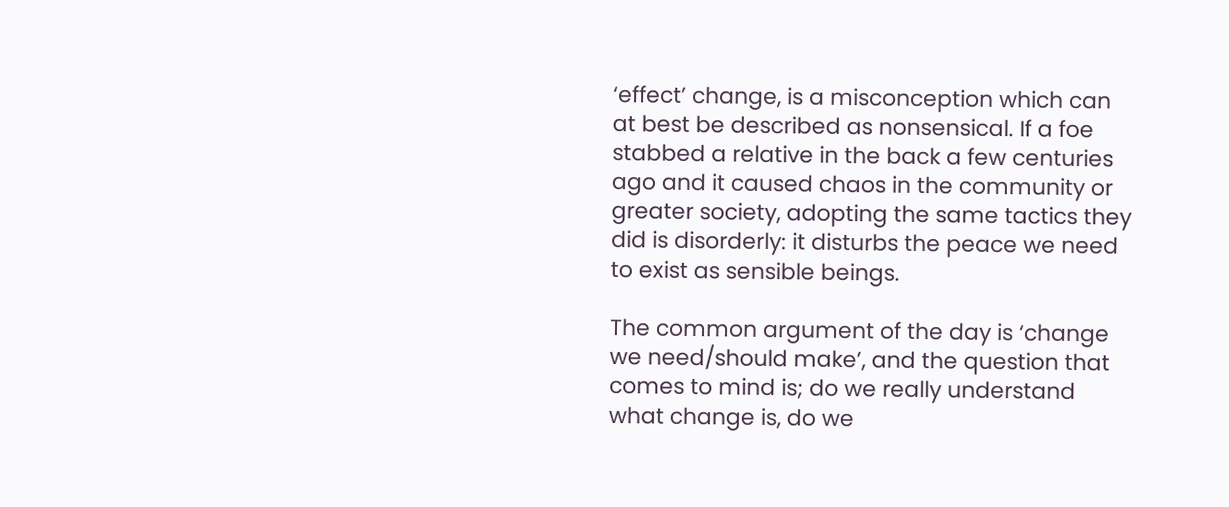‘effect’ change, is a misconception which can at best be described as nonsensical. If a foe stabbed a relative in the back a few centuries ago and it caused chaos in the community or greater society, adopting the same tactics they did is disorderly: it disturbs the peace we need to exist as sensible beings.

The common argument of the day is ‘change we need/should make’, and the question that comes to mind is; do we really understand what change is, do we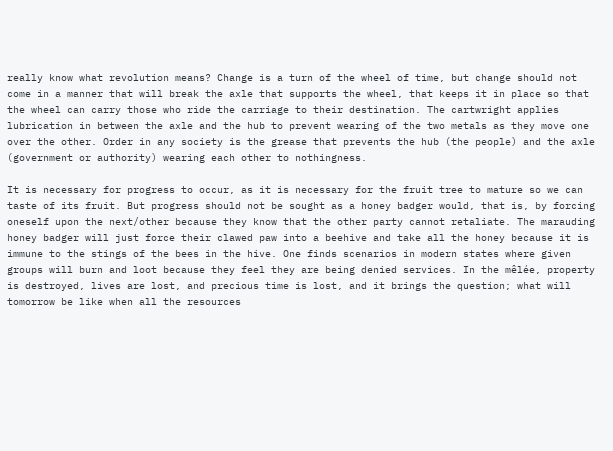really know what revolution means? Change is a turn of the wheel of time, but change should not come in a manner that will break the axle that supports the wheel, that keeps it in place so that the wheel can carry those who ride the carriage to their destination. The cartwright applies lubrication in between the axle and the hub to prevent wearing of the two metals as they move one over the other. Order in any society is the grease that prevents the hub (the people) and the axle (government or authority) wearing each other to nothingness.

It is necessary for progress to occur, as it is necessary for the fruit tree to mature so we can taste of its fruit. But progress should not be sought as a honey badger would, that is, by forcing oneself upon the next/other because they know that the other party cannot retaliate. The marauding honey badger will just force their clawed paw into a beehive and take all the honey because it is immune to the stings of the bees in the hive. One finds scenarios in modern states where given groups will burn and loot because they feel they are being denied services. In the mêlée, property is destroyed, lives are lost, and precious time is lost, and it brings the question; what will tomorrow be like when all the resources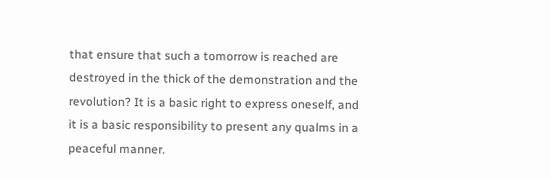that ensure that such a tomorrow is reached are destroyed in the thick of the demonstration and the revolution? It is a basic right to express oneself, and it is a basic responsibility to present any qualms in a peaceful manner.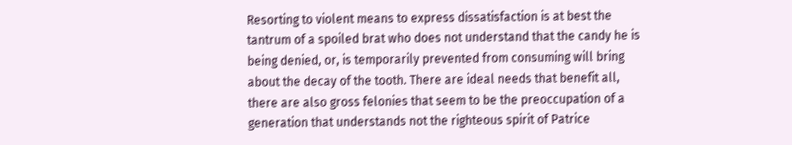Resorting to violent means to express dissatisfaction is at best the tantrum of a spoiled brat who does not understand that the candy he is being denied, or, is temporarily prevented from consuming will bring about the decay of the tooth. There are ideal needs that benefit all, there are also gross felonies that seem to be the preoccupation of a generation that understands not the righteous spirit of Patrice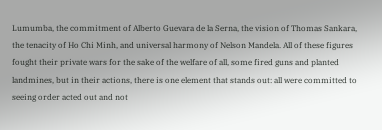Lumumba, the commitment of Alberto Guevara de la Serna, the vision of Thomas Sankara, the tenacity of Ho Chi Minh, and universal harmony of Nelson Mandela. All of these figures fought their private wars for the sake of the welfare of all, some fired guns and planted landmines, but in their actions, there is one element that stands out: all were committed to seeing order acted out and not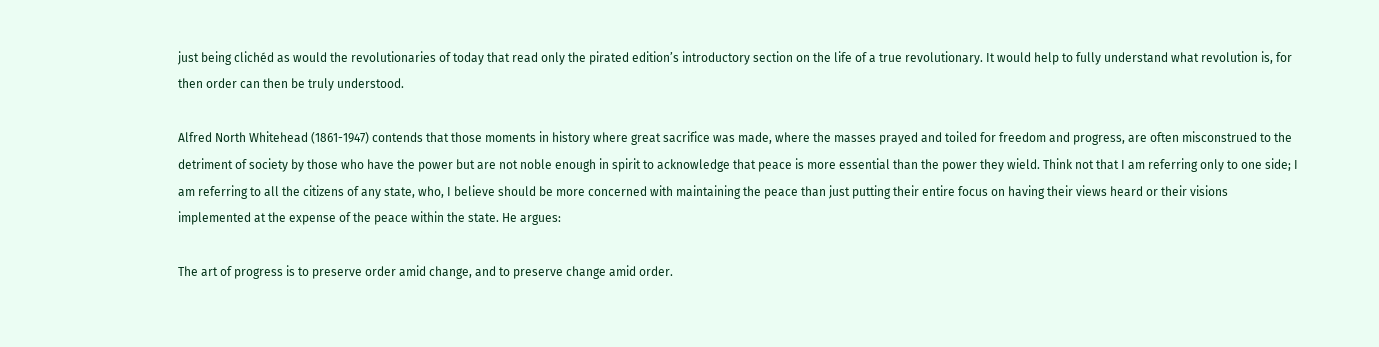just being clichéd as would the revolutionaries of today that read only the pirated edition’s introductory section on the life of a true revolutionary. It would help to fully understand what revolution is, for then order can then be truly understood.

Alfred North Whitehead (1861-1947) contends that those moments in history where great sacrifice was made, where the masses prayed and toiled for freedom and progress, are often misconstrued to the detriment of society by those who have the power but are not noble enough in spirit to acknowledge that peace is more essential than the power they wield. Think not that I am referring only to one side; I am referring to all the citizens of any state, who, I believe should be more concerned with maintaining the peace than just putting their entire focus on having their views heard or their visions implemented at the expense of the peace within the state. He argues:

The art of progress is to preserve order amid change, and to preserve change amid order.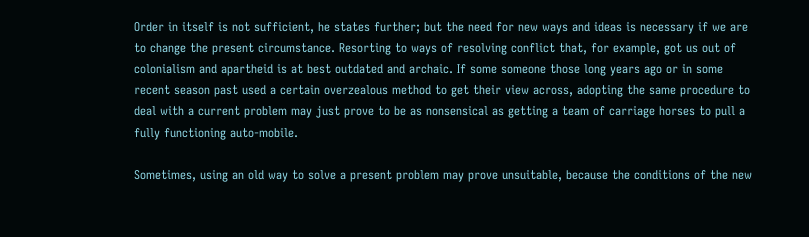Order in itself is not sufficient, he states further; but the need for new ways and ideas is necessary if we are to change the present circumstance. Resorting to ways of resolving conflict that, for example, got us out of colonialism and apartheid is at best outdated and archaic. If some someone those long years ago or in some recent season past used a certain overzealous method to get their view across, adopting the same procedure to deal with a current problem may just prove to be as nonsensical as getting a team of carriage horses to pull a fully functioning auto-mobile.

Sometimes, using an old way to solve a present problem may prove unsuitable, because the conditions of the new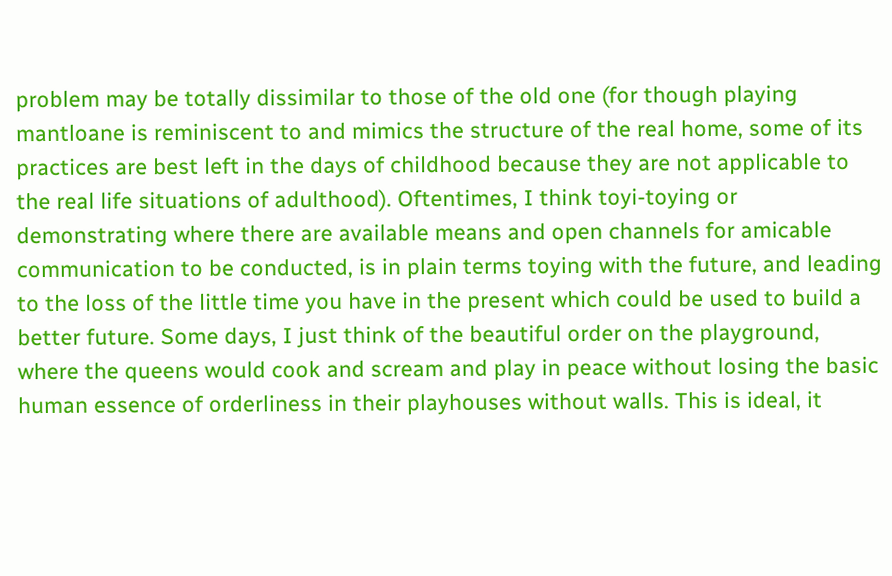problem may be totally dissimilar to those of the old one (for though playing mantloane is reminiscent to and mimics the structure of the real home, some of its practices are best left in the days of childhood because they are not applicable to the real life situations of adulthood). Oftentimes, I think toyi-toying or demonstrating where there are available means and open channels for amicable communication to be conducted, is in plain terms toying with the future, and leading to the loss of the little time you have in the present which could be used to build a better future. Some days, I just think of the beautiful order on the playground, where the queens would cook and scream and play in peace without losing the basic human essence of orderliness in their playhouses without walls. This is ideal, it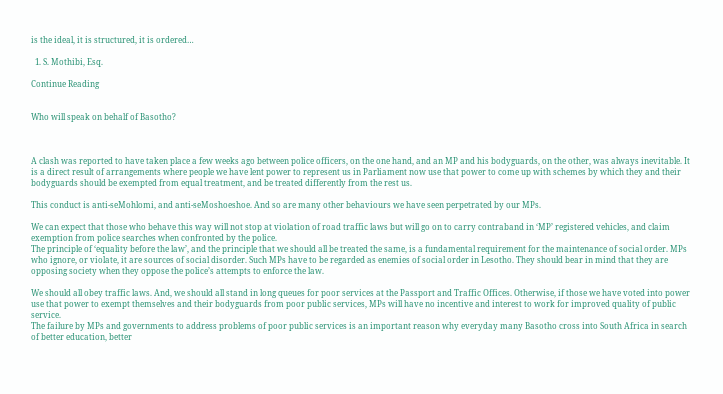is the ideal, it is structured, it is ordered…

  1. S. Mothibi, Esq.

Continue Reading


Who will speak on behalf of Basotho?



A clash was reported to have taken place a few weeks ago between police officers, on the one hand, and an MP and his bodyguards, on the other, was always inevitable. It is a direct result of arrangements where people we have lent power to represent us in Parliament now use that power to come up with schemes by which they and their bodyguards should be exempted from equal treatment, and be treated differently from the rest us.

This conduct is anti-seMohlomi, and anti-seMoshoeshoe. And so are many other behaviours we have seen perpetrated by our MPs.

We can expect that those who behave this way will not stop at violation of road traffic laws but will go on to carry contraband in ‘MP’ registered vehicles, and claim exemption from police searches when confronted by the police.
The principle of ‘equality before the law’, and the principle that we should all be treated the same, is a fundamental requirement for the maintenance of social order. MPs who ignore, or violate, it are sources of social disorder. Such MPs have to be regarded as enemies of social order in Lesotho. They should bear in mind that they are opposing society when they oppose the police’s attempts to enforce the law.

We should all obey traffic laws. And, we should all stand in long queues for poor services at the Passport and Traffic Offices. Otherwise, if those we have voted into power use that power to exempt themselves and their bodyguards from poor public services, MPs will have no incentive and interest to work for improved quality of public service.
The failure by MPs and governments to address problems of poor public services is an important reason why everyday many Basotho cross into South Africa in search of better education, better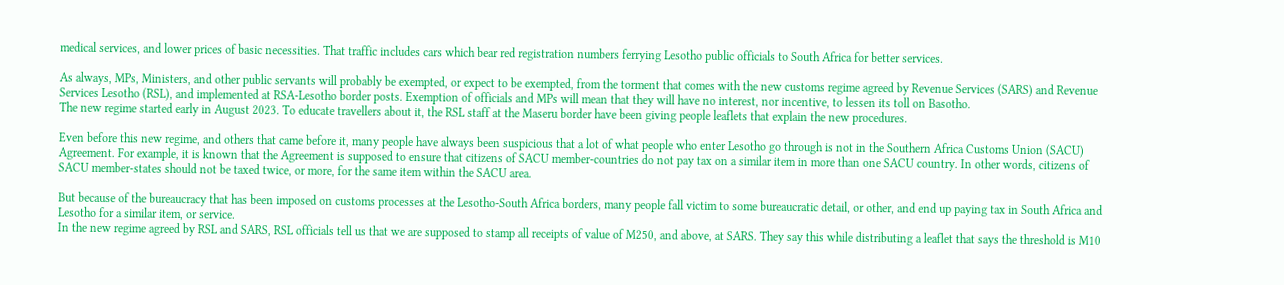medical services, and lower prices of basic necessities. That traffic includes cars which bear red registration numbers ferrying Lesotho public officials to South Africa for better services.

As always, MPs, Ministers, and other public servants will probably be exempted, or expect to be exempted, from the torment that comes with the new customs regime agreed by Revenue Services (SARS) and Revenue Services Lesotho (RSL), and implemented at RSA-Lesotho border posts. Exemption of officials and MPs will mean that they will have no interest, nor incentive, to lessen its toll on Basotho.
The new regime started early in August 2023. To educate travellers about it, the RSL staff at the Maseru border have been giving people leaflets that explain the new procedures.

Even before this new regime, and others that came before it, many people have always been suspicious that a lot of what people who enter Lesotho go through is not in the Southern Africa Customs Union (SACU) Agreement. For example, it is known that the Agreement is supposed to ensure that citizens of SACU member-countries do not pay tax on a similar item in more than one SACU country. In other words, citizens of SACU member-states should not be taxed twice, or more, for the same item within the SACU area.

But because of the bureaucracy that has been imposed on customs processes at the Lesotho-South Africa borders, many people fall victim to some bureaucratic detail, or other, and end up paying tax in South Africa and Lesotho for a similar item, or service.
In the new regime agreed by RSL and SARS, RSL officials tell us that we are supposed to stamp all receipts of value of M250, and above, at SARS. They say this while distributing a leaflet that says the threshold is M10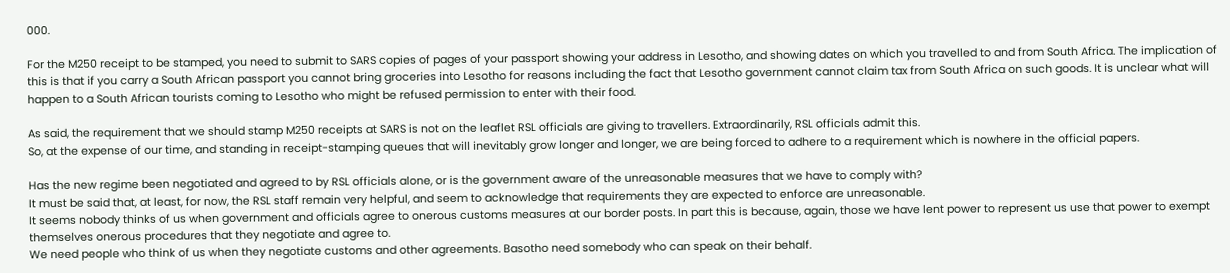000.

For the M250 receipt to be stamped, you need to submit to SARS copies of pages of your passport showing your address in Lesotho, and showing dates on which you travelled to and from South Africa. The implication of this is that if you carry a South African passport you cannot bring groceries into Lesotho for reasons including the fact that Lesotho government cannot claim tax from South Africa on such goods. It is unclear what will happen to a South African tourists coming to Lesotho who might be refused permission to enter with their food.

As said, the requirement that we should stamp M250 receipts at SARS is not on the leaflet RSL officials are giving to travellers. Extraordinarily, RSL officials admit this.
So, at the expense of our time, and standing in receipt-stamping queues that will inevitably grow longer and longer, we are being forced to adhere to a requirement which is nowhere in the official papers.

Has the new regime been negotiated and agreed to by RSL officials alone, or is the government aware of the unreasonable measures that we have to comply with?
It must be said that, at least, for now, the RSL staff remain very helpful, and seem to acknowledge that requirements they are expected to enforce are unreasonable.
It seems nobody thinks of us when government and officials agree to onerous customs measures at our border posts. In part this is because, again, those we have lent power to represent us use that power to exempt themselves onerous procedures that they negotiate and agree to.
We need people who think of us when they negotiate customs and other agreements. Basotho need somebody who can speak on their behalf.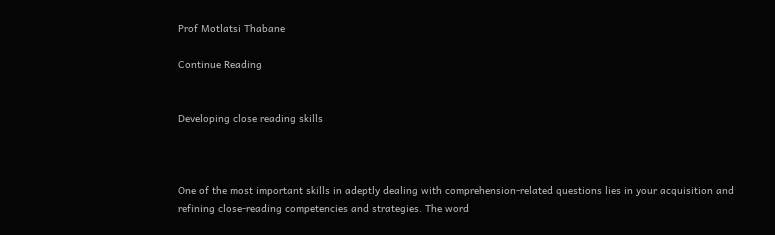Prof Motlatsi Thabane

Continue Reading


Developing close reading skills



One of the most important skills in adeptly dealing with comprehension-related questions lies in your acquisition and refining close-reading competencies and strategies. The word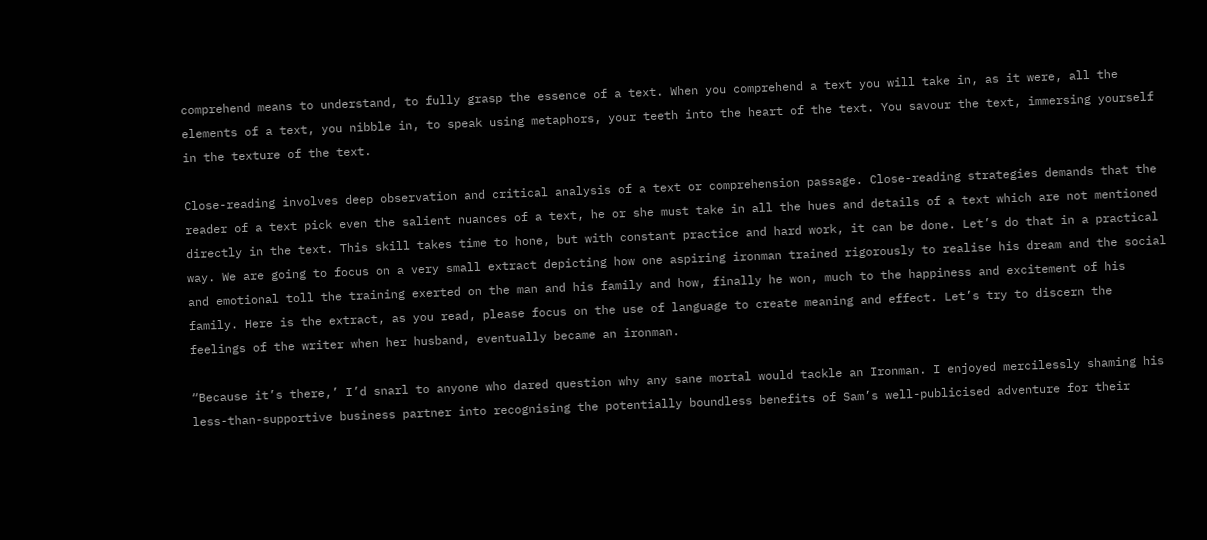comprehend means to understand, to fully grasp the essence of a text. When you comprehend a text you will take in, as it were, all the elements of a text, you nibble in, to speak using metaphors, your teeth into the heart of the text. You savour the text, immersing yourself in the texture of the text.

Close-reading involves deep observation and critical analysis of a text or comprehension passage. Close-reading strategies demands that the reader of a text pick even the salient nuances of a text, he or she must take in all the hues and details of a text which are not mentioned directly in the text. This skill takes time to hone, but with constant practice and hard work, it can be done. Let’s do that in a practical way. We are going to focus on a very small extract depicting how one aspiring ironman trained rigorously to realise his dream and the social and emotional toll the training exerted on the man and his family and how, finally he won, much to the happiness and excitement of his family. Here is the extract, as you read, please focus on the use of language to create meaning and effect. Let’s try to discern the feelings of the writer when her husband, eventually became an ironman.

“Because it’s there,’ I’d snarl to anyone who dared question why any sane mortal would tackle an Ironman. I enjoyed mercilessly shaming his less-than-supportive business partner into recognising the potentially boundless benefits of Sam’s well-publicised adventure for their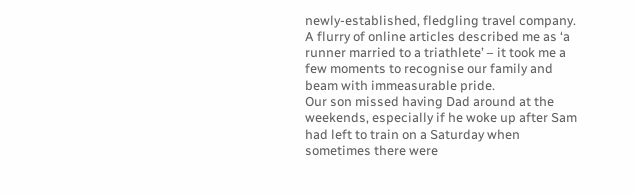newly-established, fledgling travel company. A flurry of online articles described me as ‘a runner married to a triathlete’ – it took me a few moments to recognise our family and beam with immeasurable pride.
Our son missed having Dad around at the weekends, especially if he woke up after Sam had left to train on a Saturday when sometimes there were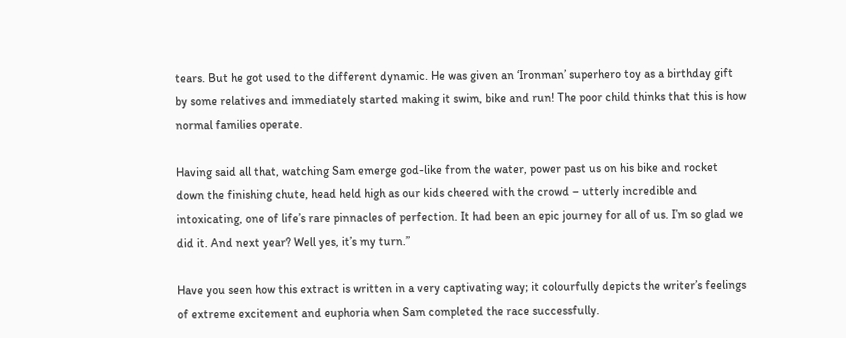tears. But he got used to the different dynamic. He was given an ‘Ironman’ superhero toy as a birthday gift by some relatives and immediately started making it swim, bike and run! The poor child thinks that this is how normal families operate.

Having said all that, watching Sam emerge god-like from the water, power past us on his bike and rocket down the finishing chute, head held high as our kids cheered with the crowd – utterly incredible and intoxicating, one of life’s rare pinnacles of perfection. It had been an epic journey for all of us. I’m so glad we did it. And next year? Well yes, it’s my turn.”

Have you seen how this extract is written in a very captivating way; it colourfully depicts the writer’s feelings of extreme excitement and euphoria when Sam completed the race successfully.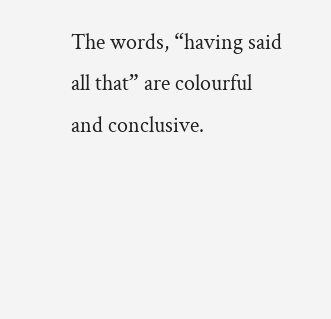The words, “having said all that” are colourful and conclusive.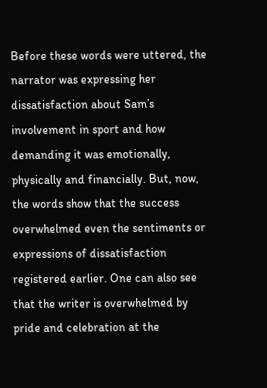Before these words were uttered, the narrator was expressing her dissatisfaction about Sam’s involvement in sport and how demanding it was emotionally, physically and financially. But, now, the words show that the success overwhelmed even the sentiments or expressions of dissatisfaction registered earlier. One can also see that the writer is overwhelmed by pride and celebration at the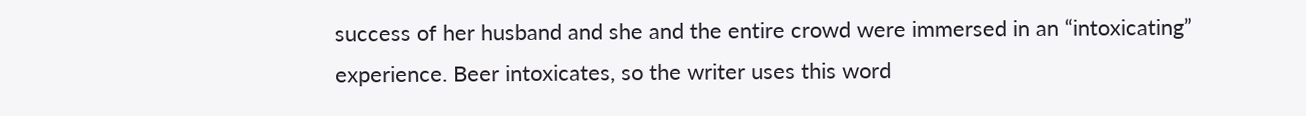success of her husband and she and the entire crowd were immersed in an “intoxicating” experience. Beer intoxicates, so the writer uses this word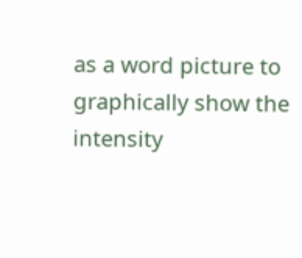as a word picture to graphically show the intensity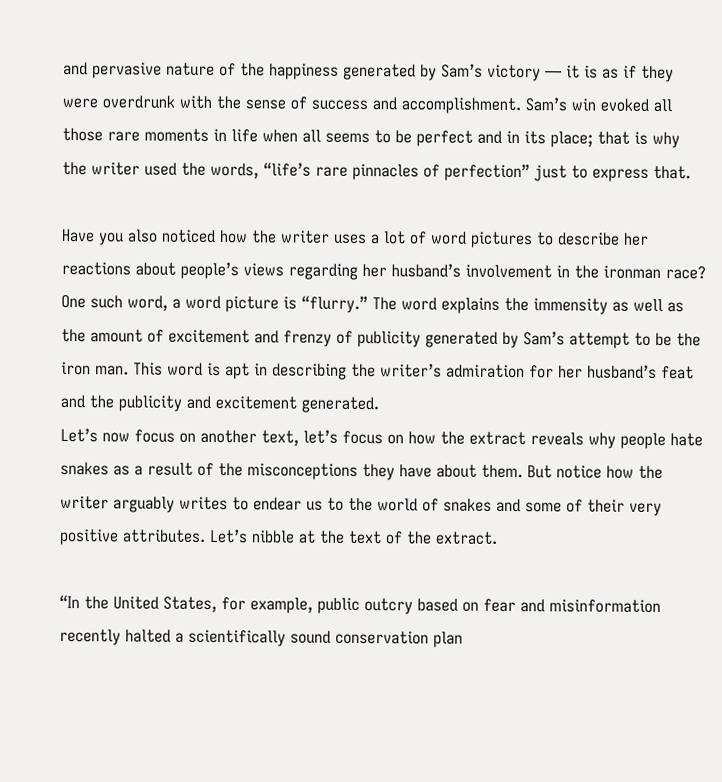and pervasive nature of the happiness generated by Sam’s victory — it is as if they were overdrunk with the sense of success and accomplishment. Sam’s win evoked all those rare moments in life when all seems to be perfect and in its place; that is why the writer used the words, “life’s rare pinnacles of perfection” just to express that.

Have you also noticed how the writer uses a lot of word pictures to describe her reactions about people’s views regarding her husband’s involvement in the ironman race? One such word, a word picture is “flurry.” The word explains the immensity as well as the amount of excitement and frenzy of publicity generated by Sam’s attempt to be the iron man. This word is apt in describing the writer’s admiration for her husband’s feat and the publicity and excitement generated.
Let’s now focus on another text, let’s focus on how the extract reveals why people hate snakes as a result of the misconceptions they have about them. But notice how the writer arguably writes to endear us to the world of snakes and some of their very positive attributes. Let’s nibble at the text of the extract.

“In the United States, for example, public outcry based on fear and misinformation recently halted a scientifically sound conservation plan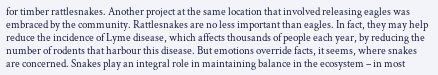for timber rattlesnakes. Another project at the same location that involved releasing eagles was embraced by the community. Rattlesnakes are no less important than eagles. In fact, they may help reduce the incidence of Lyme disease, which affects thousands of people each year, by reducing the number of rodents that harbour this disease. But emotions override facts, it seems, where snakes are concerned. Snakes play an integral role in maintaining balance in the ecosystem – in most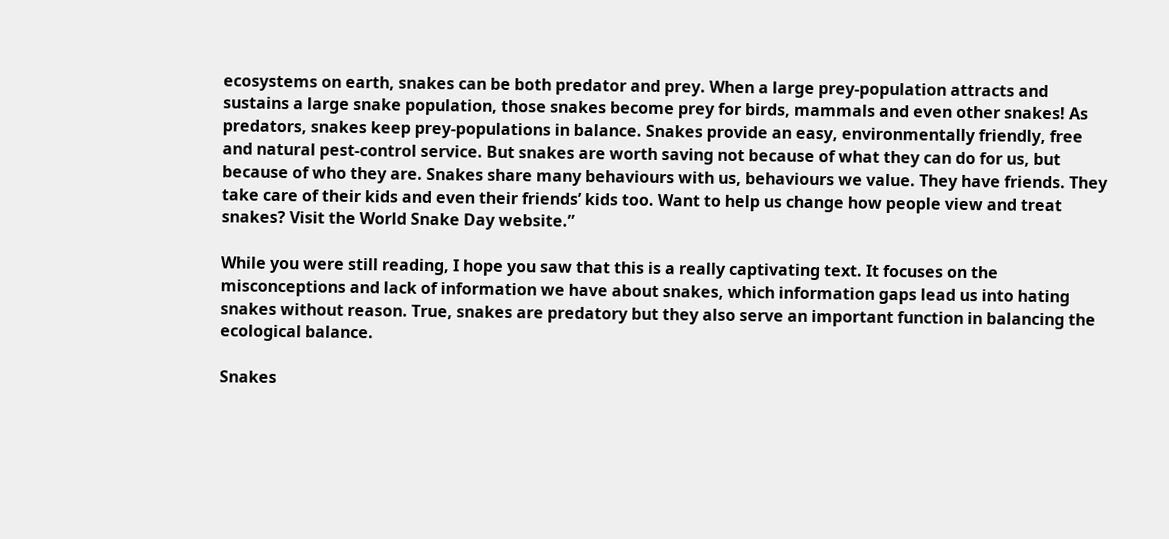ecosystems on earth, snakes can be both predator and prey. When a large prey-population attracts and sustains a large snake population, those snakes become prey for birds, mammals and even other snakes! As predators, snakes keep prey-populations in balance. Snakes provide an easy, environmentally friendly, free and natural pest-control service. But snakes are worth saving not because of what they can do for us, but because of who they are. Snakes share many behaviours with us, behaviours we value. They have friends. They take care of their kids and even their friends’ kids too. Want to help us change how people view and treat snakes? Visit the World Snake Day website.”

While you were still reading, I hope you saw that this is a really captivating text. It focuses on the misconceptions and lack of information we have about snakes, which information gaps lead us into hating snakes without reason. True, snakes are predatory but they also serve an important function in balancing the ecological balance.

Snakes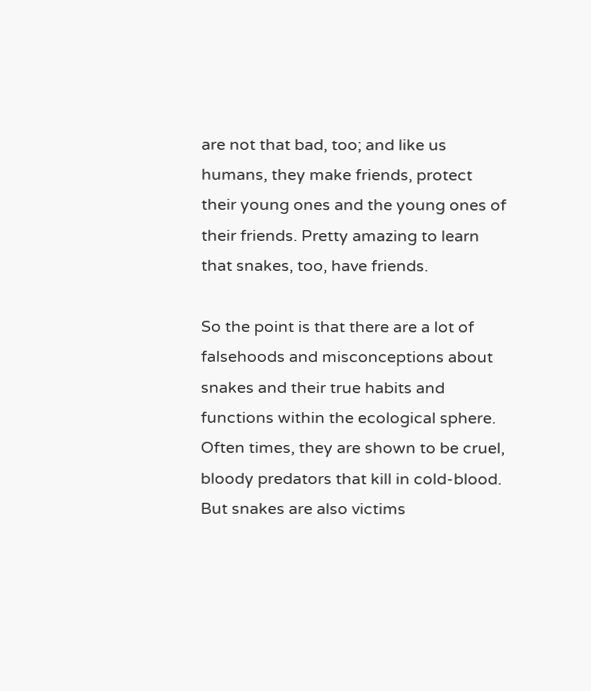are not that bad, too; and like us humans, they make friends, protect their young ones and the young ones of their friends. Pretty amazing to learn that snakes, too, have friends.

So the point is that there are a lot of falsehoods and misconceptions about snakes and their true habits and functions within the ecological sphere. Often times, they are shown to be cruel, bloody predators that kill in cold-blood. But snakes are also victims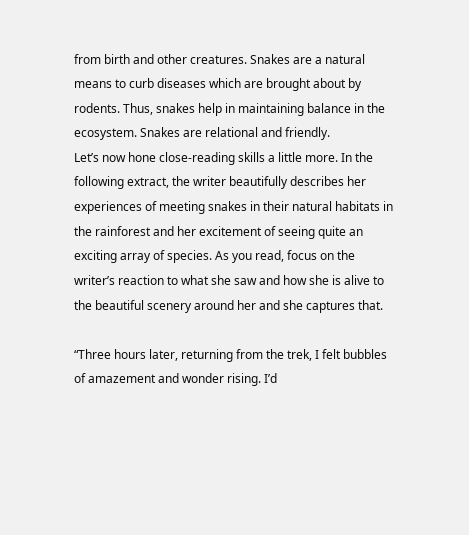from birth and other creatures. Snakes are a natural means to curb diseases which are brought about by rodents. Thus, snakes help in maintaining balance in the ecosystem. Snakes are relational and friendly.
Let’s now hone close-reading skills a little more. In the following extract, the writer beautifully describes her experiences of meeting snakes in their natural habitats in the rainforest and her excitement of seeing quite an exciting array of species. As you read, focus on the writer’s reaction to what she saw and how she is alive to the beautiful scenery around her and she captures that.

“Three hours later, returning from the trek, I felt bubbles of amazement and wonder rising. I’d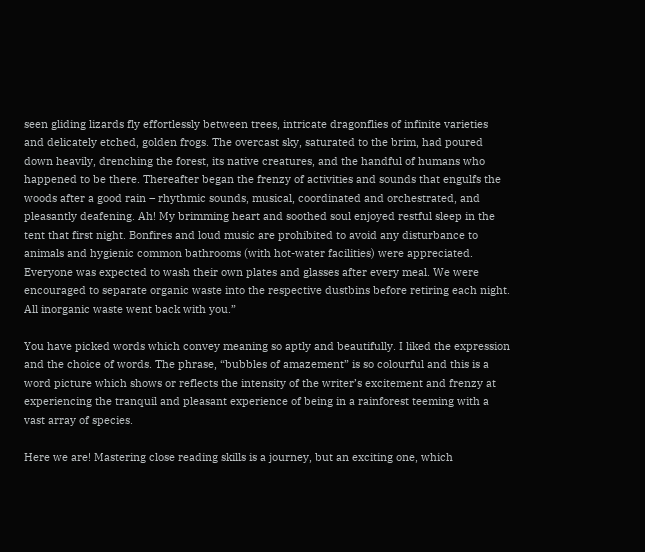seen gliding lizards fly effortlessly between trees, intricate dragonflies of infinite varieties and delicately etched, golden frogs. The overcast sky, saturated to the brim, had poured down heavily, drenching the forest, its native creatures, and the handful of humans who happened to be there. Thereafter began the frenzy of activities and sounds that engulfs the woods after a good rain – rhythmic sounds, musical, coordinated and orchestrated, and pleasantly deafening. Ah! My brimming heart and soothed soul enjoyed restful sleep in the tent that first night. Bonfires and loud music are prohibited to avoid any disturbance to animals and hygienic common bathrooms (with hot-water facilities) were appreciated. Everyone was expected to wash their own plates and glasses after every meal. We were encouraged to separate organic waste into the respective dustbins before retiring each night. All inorganic waste went back with you.”

You have picked words which convey meaning so aptly and beautifully. I liked the expression and the choice of words. The phrase, “bubbles of amazement” is so colourful and this is a word picture which shows or reflects the intensity of the writer’s excitement and frenzy at experiencing the tranquil and pleasant experience of being in a rainforest teeming with a vast array of species.

Here we are! Mastering close reading skills is a journey, but an exciting one, which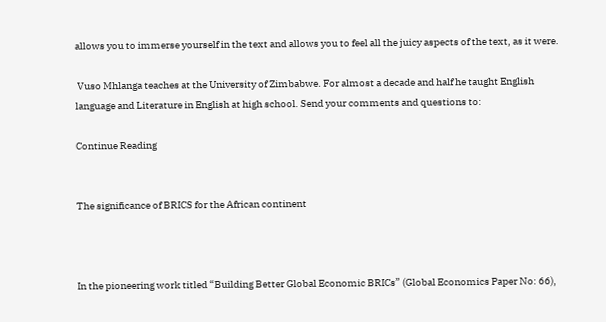allows you to immerse yourself in the text and allows you to feel all the juicy aspects of the text, as it were.

 Vuso Mhlanga teaches at the University of Zimbabwe. For almost a decade and half he taught English language and Literature in English at high school. Send your comments and questions to:

Continue Reading


The significance of BRICS for the African continent



In the pioneering work titled “Building Better Global Economic BRICs” (Global Economics Paper No: 66),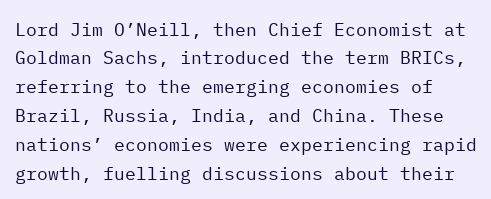Lord Jim O’Neill, then Chief Economist at Goldman Sachs, introduced the term BRICs, referring to the emerging economies of Brazil, Russia, India, and China. These nations’ economies were experiencing rapid growth, fuelling discussions about their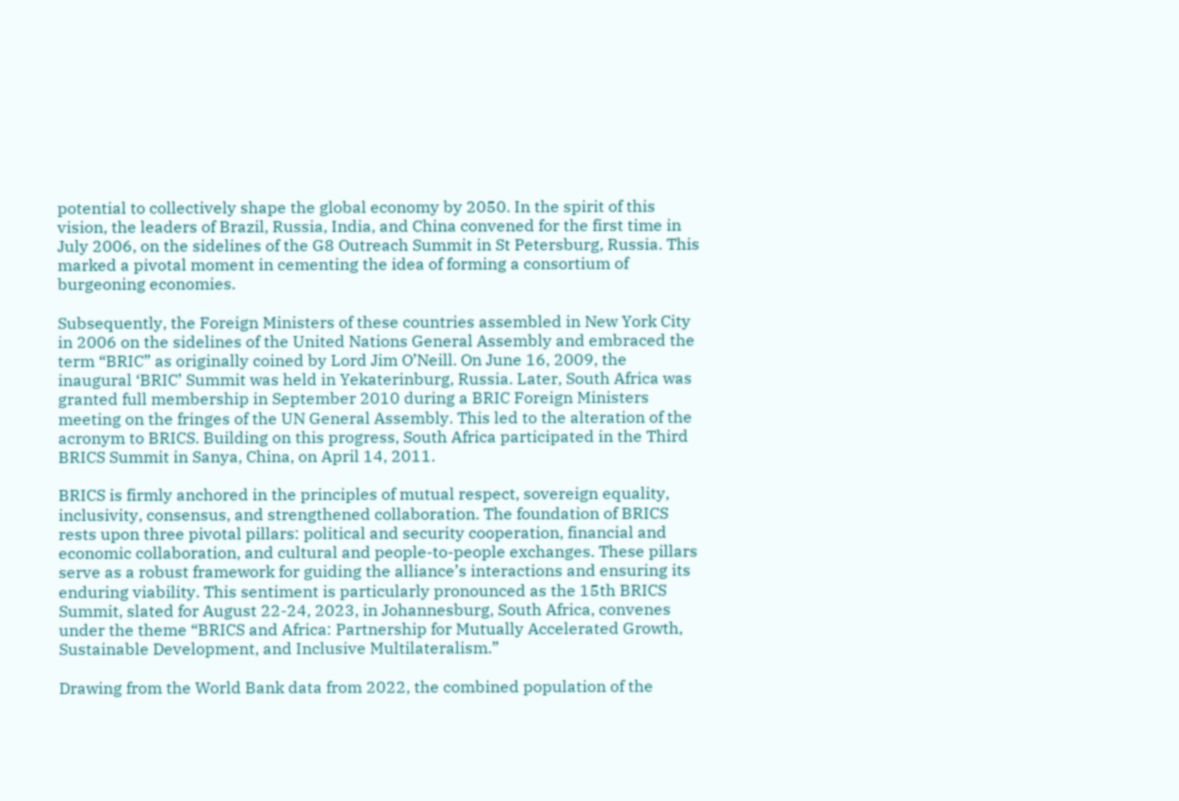potential to collectively shape the global economy by 2050. In the spirit of this vision, the leaders of Brazil, Russia, India, and China convened for the first time in July 2006, on the sidelines of the G8 Outreach Summit in St Petersburg, Russia. This marked a pivotal moment in cementing the idea of forming a consortium of burgeoning economies.

Subsequently, the Foreign Ministers of these countries assembled in New York City in 2006 on the sidelines of the United Nations General Assembly and embraced the term “BRIC” as originally coined by Lord Jim O’Neill. On June 16, 2009, the inaugural ‘BRIC’ Summit was held in Yekaterinburg, Russia. Later, South Africa was granted full membership in September 2010 during a BRIC Foreign Ministers meeting on the fringes of the UN General Assembly. This led to the alteration of the acronym to BRICS. Building on this progress, South Africa participated in the Third BRICS Summit in Sanya, China, on April 14, 2011.

BRICS is firmly anchored in the principles of mutual respect, sovereign equality, inclusivity, consensus, and strengthened collaboration. The foundation of BRICS rests upon three pivotal pillars: political and security cooperation, financial and economic collaboration, and cultural and people-to-people exchanges. These pillars serve as a robust framework for guiding the alliance’s interactions and ensuring its enduring viability. This sentiment is particularly pronounced as the 15th BRICS Summit, slated for August 22-24, 2023, in Johannesburg, South Africa, convenes under the theme “BRICS and Africa: Partnership for Mutually Accelerated Growth, Sustainable Development, and Inclusive Multilateralism.”

Drawing from the World Bank data from 2022, the combined population of the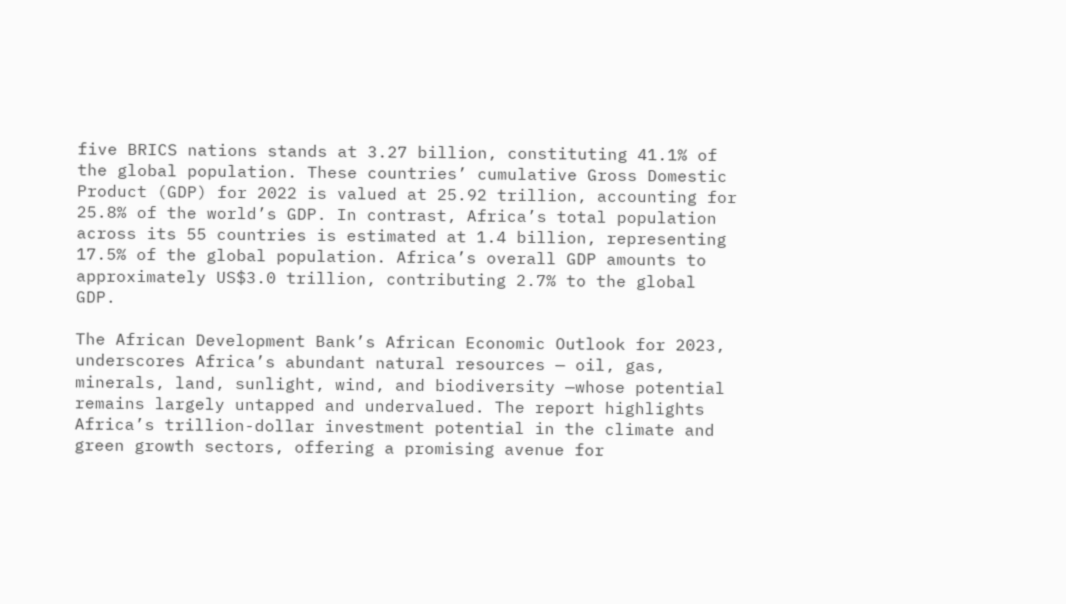five BRICS nations stands at 3.27 billion, constituting 41.1% of the global population. These countries’ cumulative Gross Domestic Product (GDP) for 2022 is valued at 25.92 trillion, accounting for 25.8% of the world’s GDP. In contrast, Africa’s total population across its 55 countries is estimated at 1.4 billion, representing 17.5% of the global population. Africa’s overall GDP amounts to approximately US$3.0 trillion, contributing 2.7% to the global GDP.

The African Development Bank’s African Economic Outlook for 2023, underscores Africa’s abundant natural resources — oil, gas, minerals, land, sunlight, wind, and biodiversity —whose potential remains largely untapped and undervalued. The report highlights Africa’s trillion-dollar investment potential in the climate and green growth sectors, offering a promising avenue for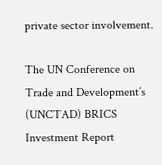private sector involvement.

The UN Conference on Trade and Development’s (UNCTAD) BRICS Investment Report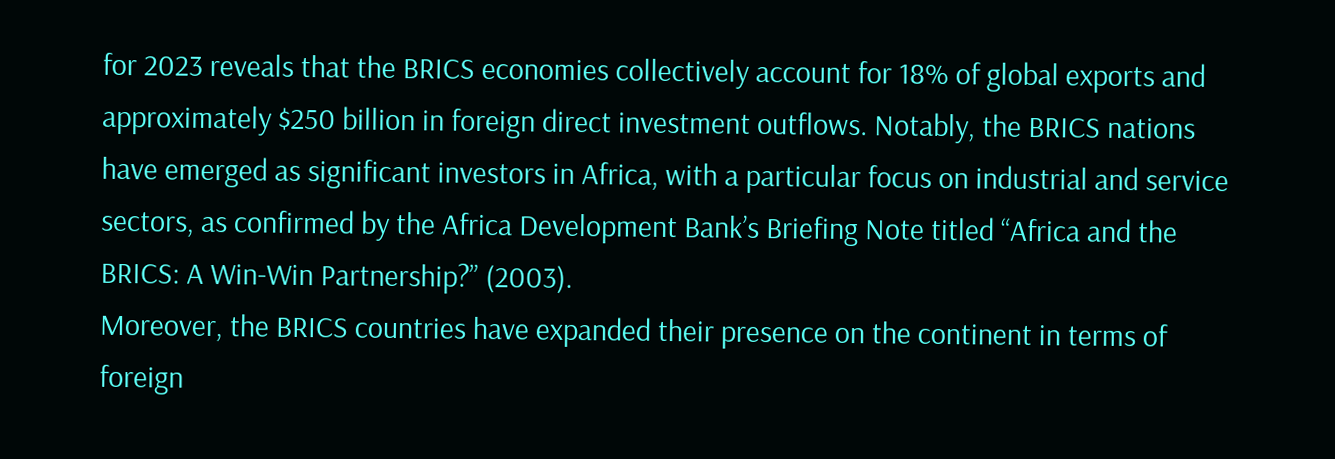for 2023 reveals that the BRICS economies collectively account for 18% of global exports and approximately $250 billion in foreign direct investment outflows. Notably, the BRICS nations have emerged as significant investors in Africa, with a particular focus on industrial and service sectors, as confirmed by the Africa Development Bank’s Briefing Note titled “Africa and the BRICS: A Win-Win Partnership?” (2003).
Moreover, the BRICS countries have expanded their presence on the continent in terms of foreign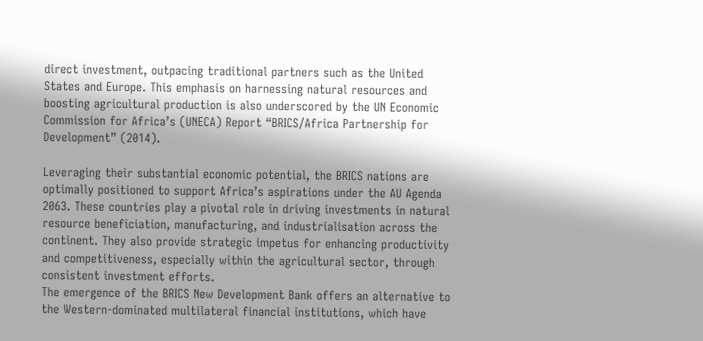direct investment, outpacing traditional partners such as the United States and Europe. This emphasis on harnessing natural resources and boosting agricultural production is also underscored by the UN Economic Commission for Africa’s (UNECA) Report “BRICS/Africa Partnership for Development” (2014).

Leveraging their substantial economic potential, the BRICS nations are optimally positioned to support Africa’s aspirations under the AU Agenda 2063. These countries play a pivotal role in driving investments in natural resource beneficiation, manufacturing, and industrialisation across the continent. They also provide strategic impetus for enhancing productivity and competitiveness, especially within the agricultural sector, through consistent investment efforts.
The emergence of the BRICS New Development Bank offers an alternative to the Western-dominated multilateral financial institutions, which have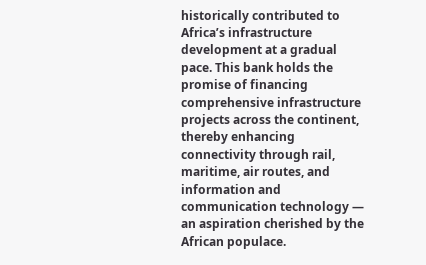historically contributed to Africa’s infrastructure development at a gradual pace. This bank holds the promise of financing comprehensive infrastructure projects across the continent, thereby enhancing connectivity through rail, maritime, air routes, and information and communication technology — an aspiration cherished by the African populace.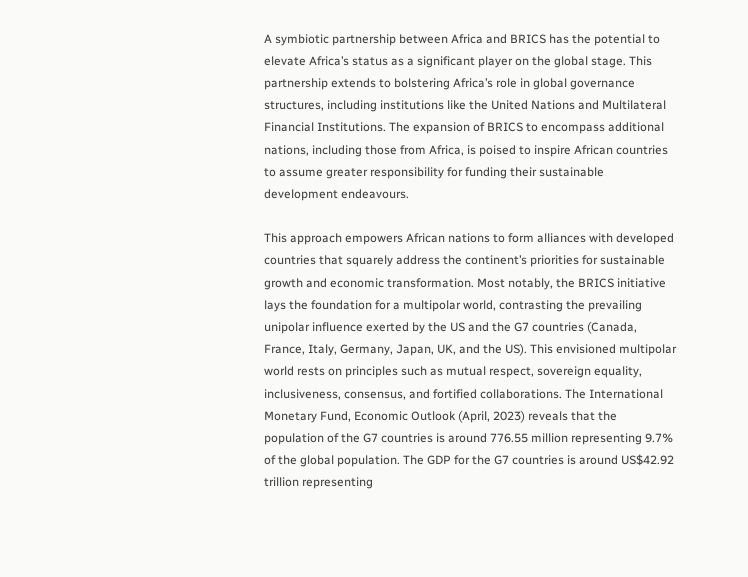A symbiotic partnership between Africa and BRICS has the potential to elevate Africa’s status as a significant player on the global stage. This partnership extends to bolstering Africa’s role in global governance structures, including institutions like the United Nations and Multilateral Financial Institutions. The expansion of BRICS to encompass additional nations, including those from Africa, is poised to inspire African countries to assume greater responsibility for funding their sustainable development endeavours.

This approach empowers African nations to form alliances with developed countries that squarely address the continent’s priorities for sustainable growth and economic transformation. Most notably, the BRICS initiative lays the foundation for a multipolar world, contrasting the prevailing unipolar influence exerted by the US and the G7 countries (Canada, France, Italy, Germany, Japan, UK, and the US). This envisioned multipolar world rests on principles such as mutual respect, sovereign equality, inclusiveness, consensus, and fortified collaborations. The International Monetary Fund, Economic Outlook (April, 2023) reveals that the population of the G7 countries is around 776.55 million representing 9.7% of the global population. The GDP for the G7 countries is around US$42.92 trillion representing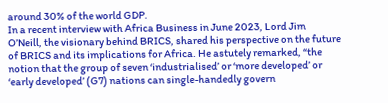around 30% of the world GDP.
In a recent interview with Africa Business in June 2023, Lord Jim O’Neill, the visionary behind BRICS, shared his perspective on the future of BRICS and its implications for Africa. He astutely remarked, “the notion that the group of seven ‘industrialised’ or ‘more developed’ or ‘early developed’ (G7) nations can single-handedly govern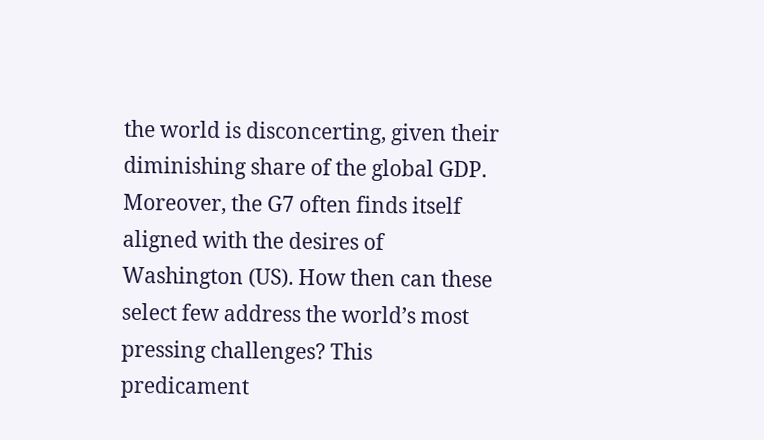the world is disconcerting, given their diminishing share of the global GDP. Moreover, the G7 often finds itself aligned with the desires of Washington (US). How then can these select few address the world’s most pressing challenges? This predicament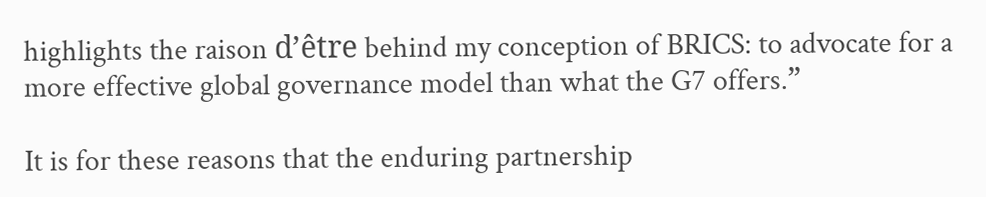highlights the raison d’être behind my conception of BRICS: to advocate for a more effective global governance model than what the G7 offers.”

It is for these reasons that the enduring partnership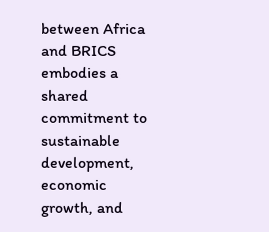between Africa and BRICS embodies a shared commitment to sustainable development, economic growth, and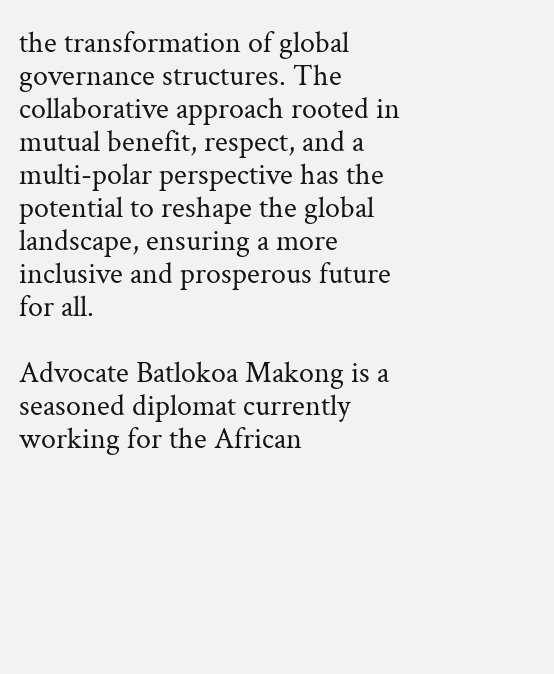the transformation of global governance structures. The collaborative approach rooted in mutual benefit, respect, and a multi-polar perspective has the potential to reshape the global landscape, ensuring a more inclusive and prosperous future for all.

Advocate Batlokoa Makong is a seasoned diplomat currently working for the African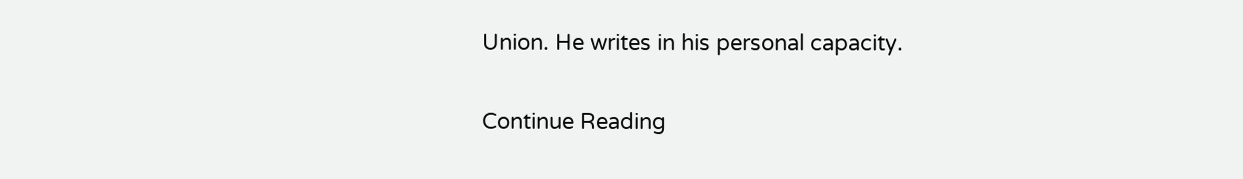Union. He writes in his personal capacity.

Continue Reading